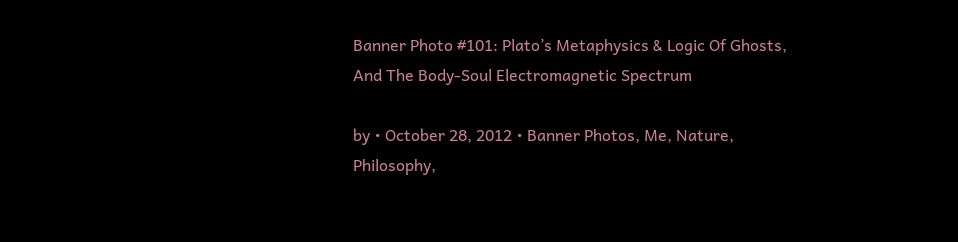Banner Photo #101: Plato’s Metaphysics & Logic Of Ghosts, And The Body-Soul Electromagnetic Spectrum

by • October 28, 2012 • Banner Photos, Me, Nature, Philosophy,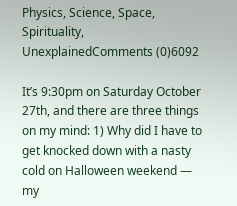Physics, Science, Space, Spirituality, UnexplainedComments (0)6092

It’s 9:30pm on Saturday October 27th, and there are three things on my mind: 1) Why did I have to get knocked down with a nasty cold on Halloween weekend — my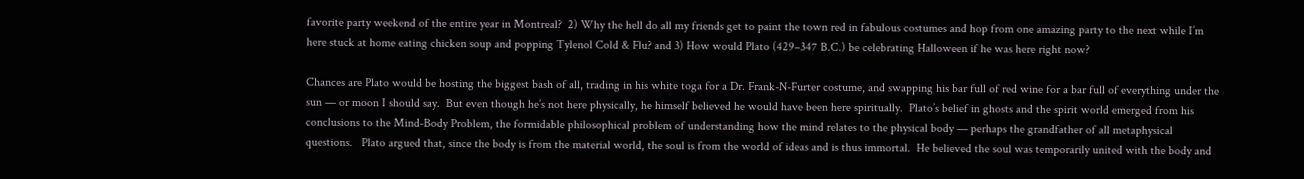favorite party weekend of the entire year in Montreal?  2) Why the hell do all my friends get to paint the town red in fabulous costumes and hop from one amazing party to the next while I’m here stuck at home eating chicken soup and popping Tylenol Cold & Flu? and 3) How would Plato (429–347 B.C.) be celebrating Halloween if he was here right now?

Chances are Plato would be hosting the biggest bash of all, trading in his white toga for a Dr. Frank-N-Furter costume, and swapping his bar full of red wine for a bar full of everything under the sun — or moon I should say.  But even though he’s not here physically, he himself believed he would have been here spiritually.  Plato’s belief in ghosts and the spirit world emerged from his conclusions to the Mind-Body Problem, the formidable philosophical problem of understanding how the mind relates to the physical body — perhaps the grandfather of all metaphysical questions.   Plato argued that, since the body is from the material world, the soul is from the world of ideas and is thus immortal.  He believed the soul was temporarily united with the body and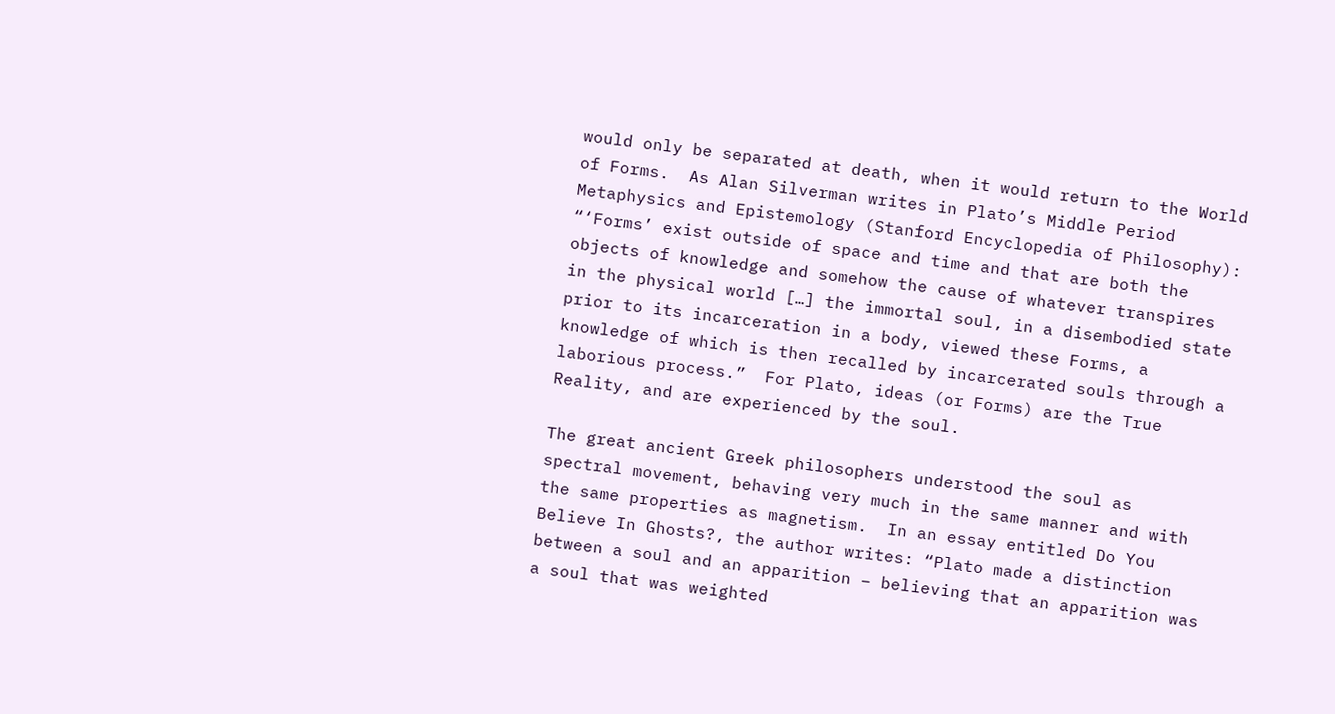would only be separated at death, when it would return to the World of Forms.  As Alan Silverman writes in Plato’s Middle Period Metaphysics and Epistemology (Stanford Encyclopedia of Philosophy): “‘Forms’ exist outside of space and time and that are both the objects of knowledge and somehow the cause of whatever transpires in the physical world […] the immortal soul, in a disembodied state prior to its incarceration in a body, viewed these Forms, a knowledge of which is then recalled by incarcerated souls through a laborious process.”  For Plato, ideas (or Forms) are the True Reality, and are experienced by the soul.

The great ancient Greek philosophers understood the soul as spectral movement, behaving very much in the same manner and with the same properties as magnetism.  In an essay entitled Do You Believe In Ghosts?, the author writes: “Plato made a distinction between a soul and an apparition – believing that an apparition was a soul that was weighted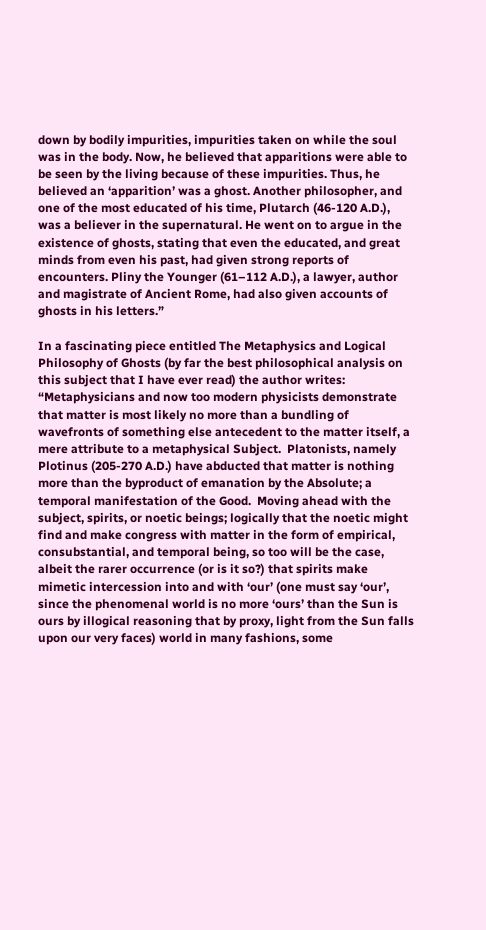down by bodily impurities, impurities taken on while the soul was in the body. Now, he believed that apparitions were able to be seen by the living because of these impurities. Thus, he believed an ‘apparition’ was a ghost. Another philosopher, and one of the most educated of his time, Plutarch (46-120 A.D.), was a believer in the supernatural. He went on to argue in the existence of ghosts, stating that even the educated, and great minds from even his past, had given strong reports of encounters. Pliny the Younger (61–112 A.D.), a lawyer, author and magistrate of Ancient Rome, had also given accounts of ghosts in his letters.”

In a fascinating piece entitled The Metaphysics and Logical Philosophy of Ghosts (by far the best philosophical analysis on this subject that I have ever read) the author writes: “Metaphysicians and now too modern physicists demonstrate that matter is most likely no more than a bundling of wavefronts of something else antecedent to the matter itself, a mere attribute to a metaphysical Subject.  Platonists, namely Plotinus (205-270 A.D.) have abducted that matter is nothing more than the byproduct of emanation by the Absolute; a temporal manifestation of the Good.  Moving ahead with the subject, spirits, or noetic beings; logically that the noetic might find and make congress with matter in the form of empirical, consubstantial, and temporal being, so too will be the case, albeit the rarer occurrence (or is it so?) that spirits make mimetic intercession into and with ‘our’ (one must say ‘our’, since the phenomenal world is no more ‘ours’ than the Sun is ours by illogical reasoning that by proxy, light from the Sun falls upon our very faces) world in many fashions, some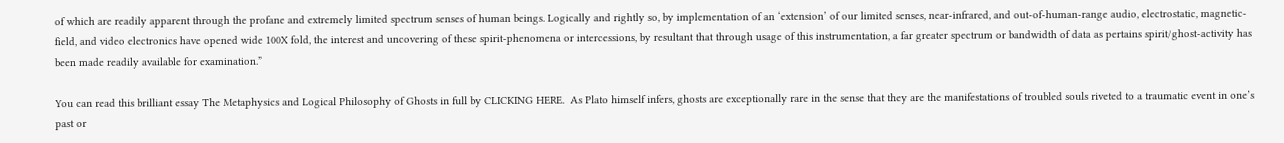of which are readily apparent through the profane and extremely limited spectrum senses of human beings. Logically and rightly so, by implementation of an ‘extension’ of our limited senses, near-infrared, and out-of-human-range audio, electrostatic, magnetic-field, and video electronics have opened wide 100X fold, the interest and uncovering of these spirit-phenomena or intercessions, by resultant that through usage of this instrumentation, a far greater spectrum or bandwidth of data as pertains spirit/ghost-activity has been made readily available for examination.”

You can read this brilliant essay The Metaphysics and Logical Philosophy of Ghosts in full by CLICKING HERE.  As Plato himself infers, ghosts are exceptionally rare in the sense that they are the manifestations of troubled souls riveted to a traumatic event in one’s past or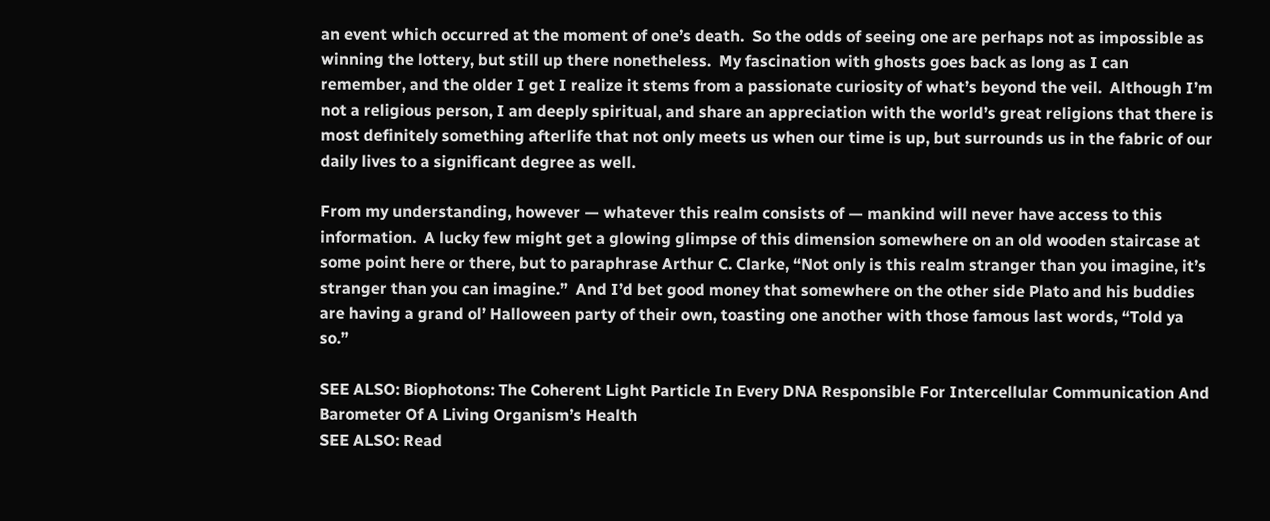an event which occurred at the moment of one’s death.  So the odds of seeing one are perhaps not as impossible as winning the lottery, but still up there nonetheless.  My fascination with ghosts goes back as long as I can remember, and the older I get I realize it stems from a passionate curiosity of what’s beyond the veil.  Although I’m not a religious person, I am deeply spiritual, and share an appreciation with the world’s great religions that there is most definitely something afterlife that not only meets us when our time is up, but surrounds us in the fabric of our daily lives to a significant degree as well.

From my understanding, however — whatever this realm consists of — mankind will never have access to this information.  A lucky few might get a glowing glimpse of this dimension somewhere on an old wooden staircase at some point here or there, but to paraphrase Arthur C. Clarke, “Not only is this realm stranger than you imagine, it’s stranger than you can imagine.”  And I’d bet good money that somewhere on the other side Plato and his buddies are having a grand ol’ Halloween party of their own, toasting one another with those famous last words, “Told ya so.”

SEE ALSO: Biophotons: The Coherent Light Particle In Every DNA Responsible For Intercellular Communication And Barometer Of A Living Organism’s Health
SEE ALSO: Read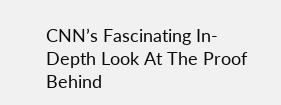CNN’s Fascinating In-Depth Look At The Proof Behind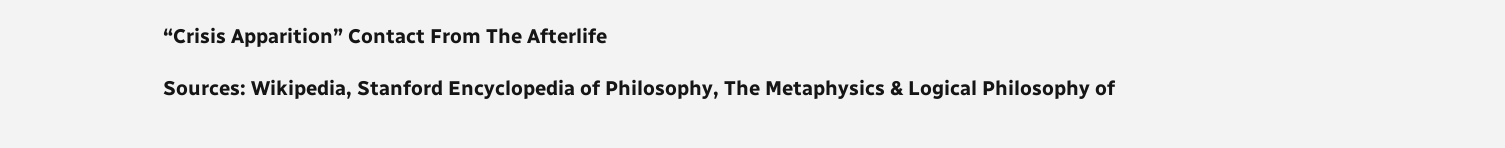“Crisis Apparition” Contact From The Afterlife

Sources: Wikipedia, Stanford Encyclopedia of Philosophy, The Metaphysics & Logical Philosophy of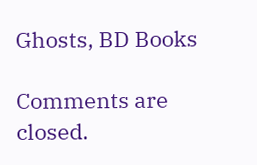Ghosts, BD Books

Comments are closed.